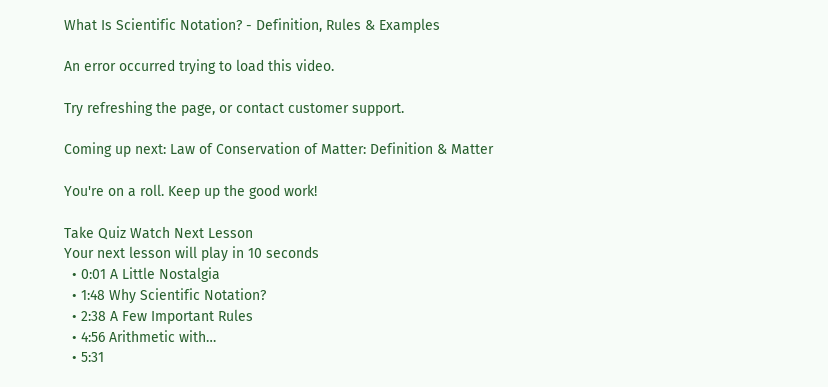What Is Scientific Notation? - Definition, Rules & Examples

An error occurred trying to load this video.

Try refreshing the page, or contact customer support.

Coming up next: Law of Conservation of Matter: Definition & Matter

You're on a roll. Keep up the good work!

Take Quiz Watch Next Lesson
Your next lesson will play in 10 seconds
  • 0:01 A Little Nostalgia
  • 1:48 Why Scientific Notation?
  • 2:38 A Few Important Rules
  • 4:56 Arithmetic with…
  • 5:31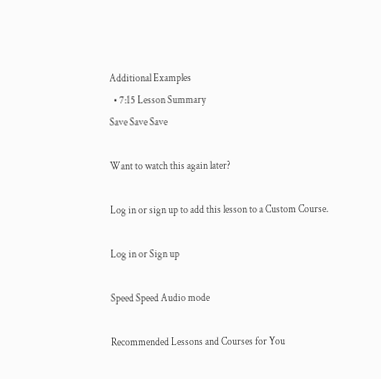Additional Examples
  • 7:15 Lesson Summary
Save Save Save

Want to watch this again later?

Log in or sign up to add this lesson to a Custom Course.

Log in or Sign up

Speed Speed Audio mode

Recommended Lessons and Courses for You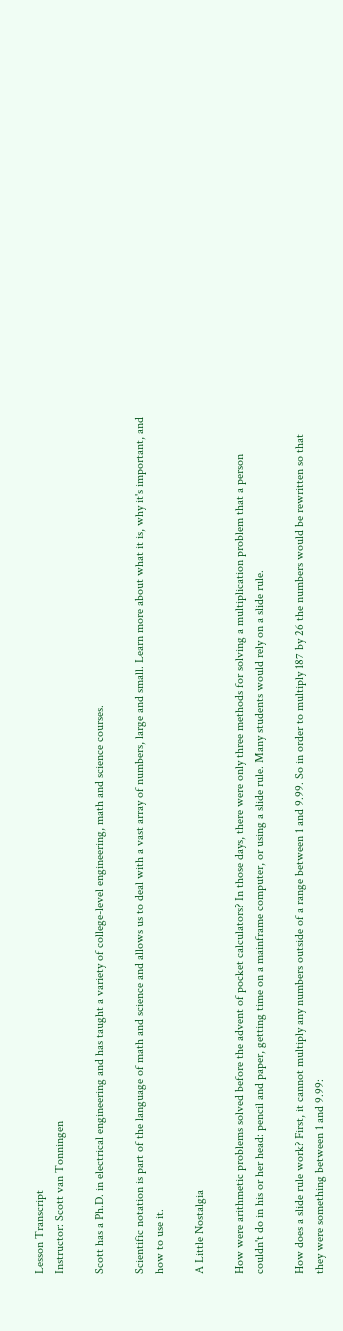Lesson Transcript
Instructor: Scott van Tonningen

Scott has a Ph.D. in electrical engineering and has taught a variety of college-level engineering, math and science courses.

Scientific notation is part of the language of math and science and allows us to deal with a vast array of numbers, large and small. Learn more about what it is, why it's important, and how to use it.

A Little Nostalgia

How were arithmetic problems solved before the advent of pocket calculators? In those days, there were only three methods for solving a multiplication problem that a person couldn't do in his or her head: pencil and paper, getting time on a mainframe computer, or using a slide rule. Many students would rely on a slide rule.

How does a slide rule work? First, it cannot multiply any numbers outside of a range between 1 and 9.99. So in order to multiply 187 by 26 the numbers would be rewritten so that they were something between 1 and 9.99: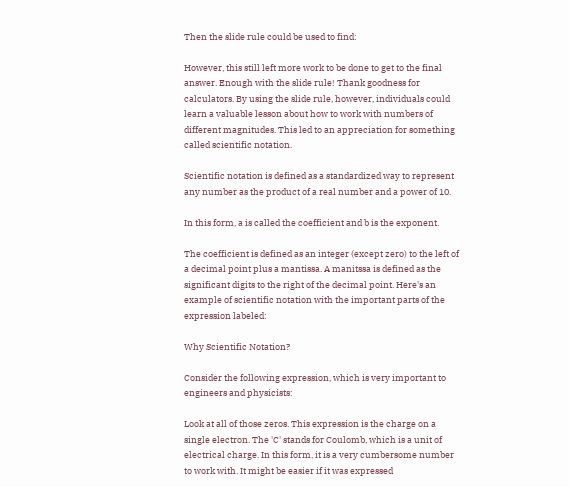Then the slide rule could be used to find:

However, this still left more work to be done to get to the final answer. Enough with the slide rule! Thank goodness for calculators. By using the slide rule, however, individuals could learn a valuable lesson about how to work with numbers of different magnitudes. This led to an appreciation for something called scientific notation.

Scientific notation is defined as a standardized way to represent any number as the product of a real number and a power of 10.

In this form, a is called the coefficient and b is the exponent.

The coefficient is defined as an integer (except zero) to the left of a decimal point plus a mantissa. A manitssa is defined as the significant digits to the right of the decimal point. Here's an example of scientific notation with the important parts of the expression labeled:

Why Scientific Notation?

Consider the following expression, which is very important to engineers and physicists:

Look at all of those zeros. This expression is the charge on a single electron. The 'C' stands for Coulomb, which is a unit of electrical charge. In this form, it is a very cumbersome number to work with. It might be easier if it was expressed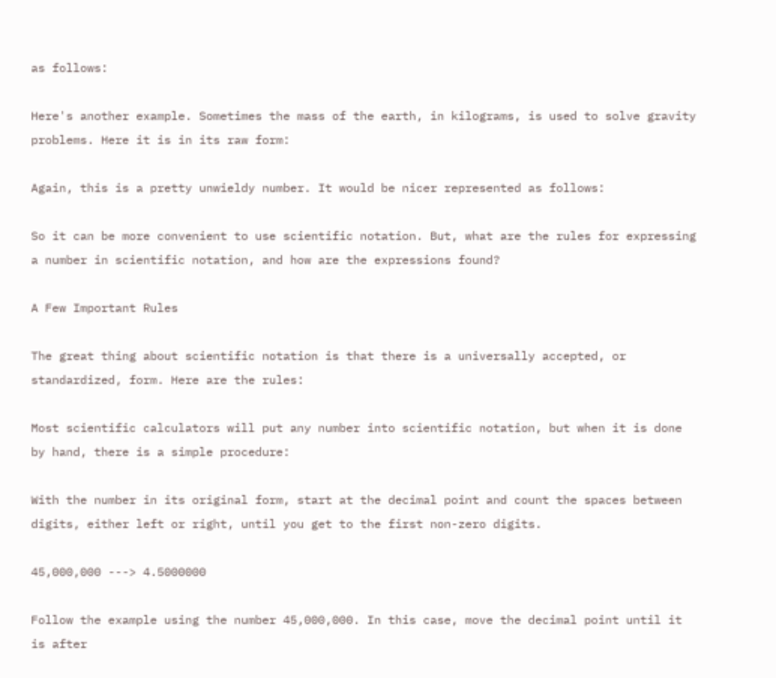as follows:

Here's another example. Sometimes the mass of the earth, in kilograms, is used to solve gravity problems. Here it is in its raw form:

Again, this is a pretty unwieldy number. It would be nicer represented as follows:

So it can be more convenient to use scientific notation. But, what are the rules for expressing a number in scientific notation, and how are the expressions found?

A Few Important Rules

The great thing about scientific notation is that there is a universally accepted, or standardized, form. Here are the rules:

Most scientific calculators will put any number into scientific notation, but when it is done by hand, there is a simple procedure:

With the number in its original form, start at the decimal point and count the spaces between digits, either left or right, until you get to the first non-zero digits.

45,000,000 ---> 4.5000000

Follow the example using the number 45,000,000. In this case, move the decimal point until it is after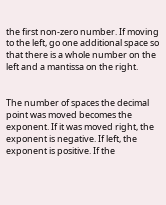the first non-zero number. If moving to the left, go one additional space so that there is a whole number on the left and a mantissa on the right.


The number of spaces the decimal point was moved becomes the exponent. If it was moved right, the exponent is negative. If left, the exponent is positive. If the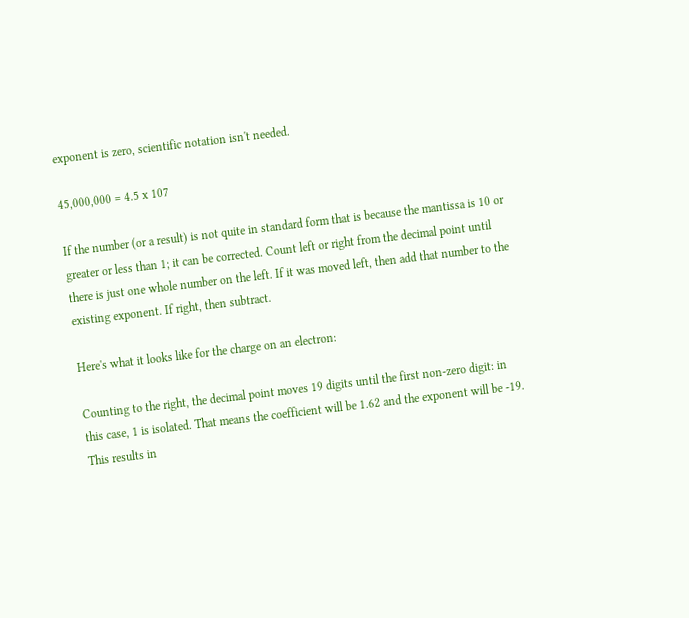exponent is zero, scientific notation isn't needed.

45,000,000 = 4.5 x 107

If the number (or a result) is not quite in standard form that is because the mantissa is 10 or greater or less than 1; it can be corrected. Count left or right from the decimal point until there is just one whole number on the left. If it was moved left, then add that number to the existing exponent. If right, then subtract.

Here's what it looks like for the charge on an electron:

Counting to the right, the decimal point moves 19 digits until the first non-zero digit: in this case, 1 is isolated. That means the coefficient will be 1.62 and the exponent will be -19. This results in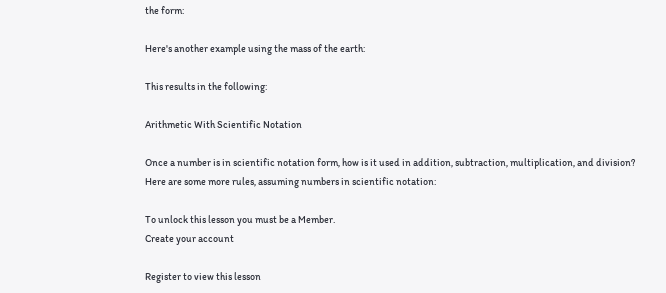the form:

Here's another example using the mass of the earth:

This results in the following:

Arithmetic With Scientific Notation

Once a number is in scientific notation form, how is it used in addition, subtraction, multiplication, and division? Here are some more rules, assuming numbers in scientific notation:

To unlock this lesson you must be a Member.
Create your account

Register to view this lesson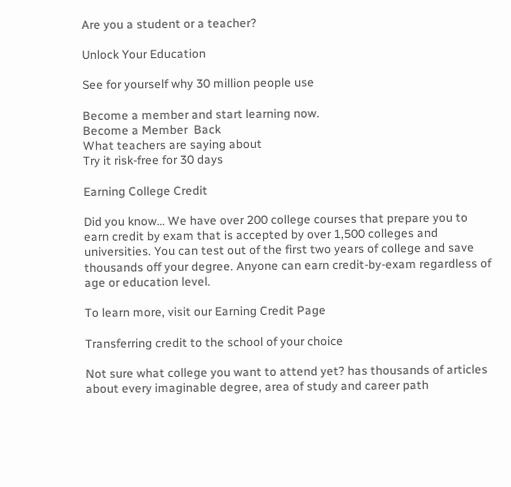Are you a student or a teacher?

Unlock Your Education

See for yourself why 30 million people use

Become a member and start learning now.
Become a Member  Back
What teachers are saying about
Try it risk-free for 30 days

Earning College Credit

Did you know… We have over 200 college courses that prepare you to earn credit by exam that is accepted by over 1,500 colleges and universities. You can test out of the first two years of college and save thousands off your degree. Anyone can earn credit-by-exam regardless of age or education level.

To learn more, visit our Earning Credit Page

Transferring credit to the school of your choice

Not sure what college you want to attend yet? has thousands of articles about every imaginable degree, area of study and career path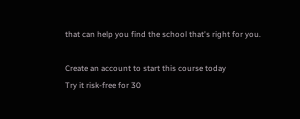that can help you find the school that's right for you.

Create an account to start this course today
Try it risk-free for 30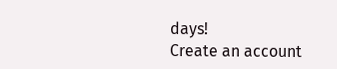days!
Create an account